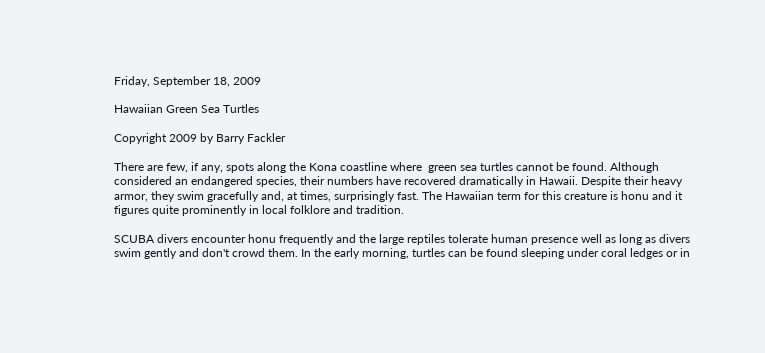Friday, September 18, 2009

Hawaiian Green Sea Turtles

Copyright 2009 by Barry Fackler

There are few, if any, spots along the Kona coastline where  green sea turtles cannot be found. Although considered an endangered species, their numbers have recovered dramatically in Hawaii. Despite their heavy armor, they swim gracefully and, at times, surprisingly fast. The Hawaiian term for this creature is honu and it figures quite prominently in local folklore and tradition.

SCUBA divers encounter honu frequently and the large reptiles tolerate human presence well as long as divers swim gently and don't crowd them. In the early morning, turtles can be found sleeping under coral ledges or in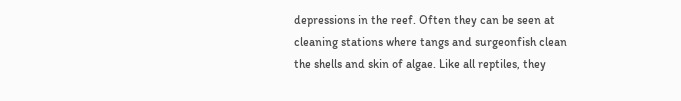depressions in the reef. Often they can be seen at cleaning stations where tangs and surgeonfish clean the shells and skin of algae. Like all reptiles, they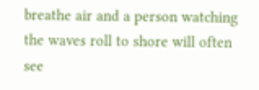breathe air and a person watching the waves roll to shore will often see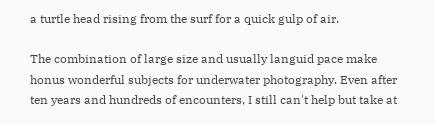a turtle head rising from the surf for a quick gulp of air.

The combination of large size and usually languid pace make honus wonderful subjects for underwater photography. Even after ten years and hundreds of encounters, I still can't help but take at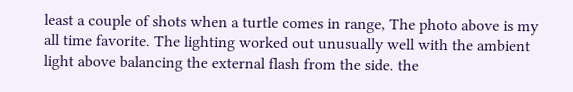least a couple of shots when a turtle comes in range, The photo above is my all time favorite. The lighting worked out unusually well with the ambient light above balancing the external flash from the side. the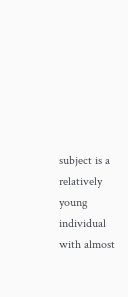subject is a relatively young individual with almost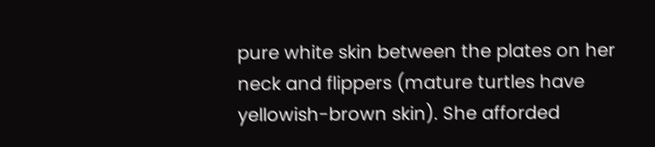pure white skin between the plates on her neck and flippers (mature turtles have yellowish-brown skin). She afforded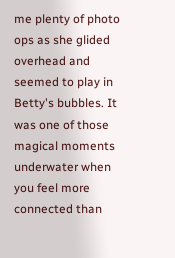me plenty of photo ops as she glided overhead and seemed to play in Betty's bubbles. It was one of those magical moments underwater when you feel more connected than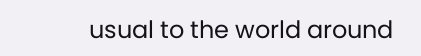usual to the world around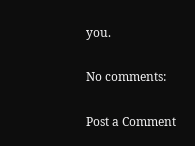you.

No comments:

Post a Comment